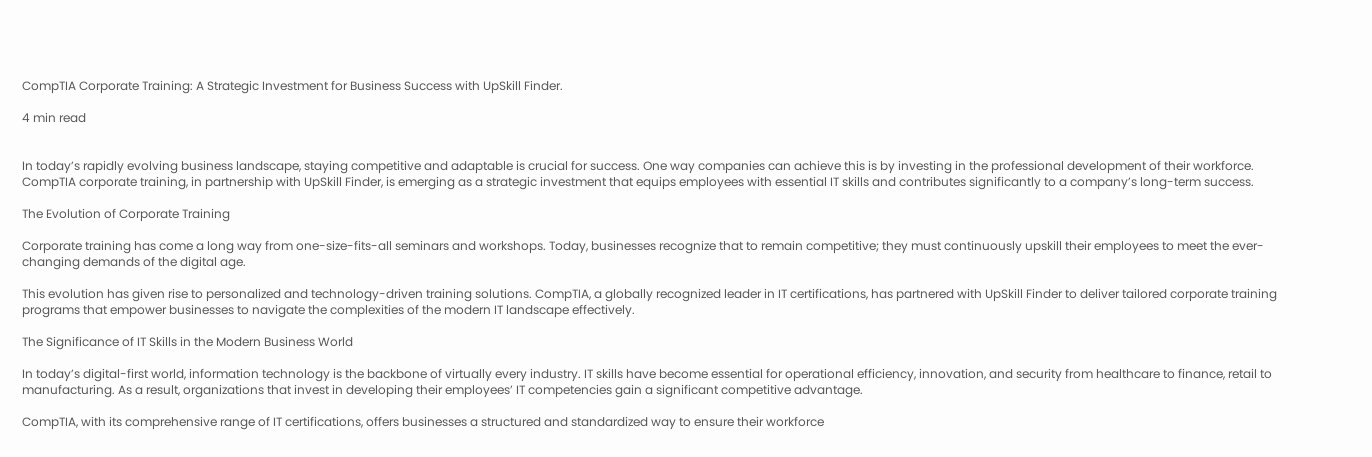CompTIA Corporate Training: A Strategic Investment for Business Success with UpSkill Finder.

4 min read


In today’s rapidly evolving business landscape, staying competitive and adaptable is crucial for success. One way companies can achieve this is by investing in the professional development of their workforce. CompTIA corporate training, in partnership with UpSkill Finder, is emerging as a strategic investment that equips employees with essential IT skills and contributes significantly to a company’s long-term success.

The Evolution of Corporate Training

Corporate training has come a long way from one-size-fits-all seminars and workshops. Today, businesses recognize that to remain competitive; they must continuously upskill their employees to meet the ever-changing demands of the digital age.

This evolution has given rise to personalized and technology-driven training solutions. CompTIA, a globally recognized leader in IT certifications, has partnered with UpSkill Finder to deliver tailored corporate training programs that empower businesses to navigate the complexities of the modern IT landscape effectively.

The Significance of IT Skills in the Modern Business World

In today’s digital-first world, information technology is the backbone of virtually every industry. IT skills have become essential for operational efficiency, innovation, and security from healthcare to finance, retail to manufacturing. As a result, organizations that invest in developing their employees’ IT competencies gain a significant competitive advantage.

CompTIA, with its comprehensive range of IT certifications, offers businesses a structured and standardized way to ensure their workforce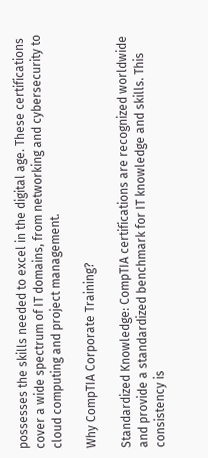possesses the skills needed to excel in the digital age. These certifications cover a wide spectrum of IT domains, from networking and cybersecurity to cloud computing and project management.

Why CompTIA Corporate Training?

Standardized Knowledge: CompTIA certifications are recognized worldwide and provide a standardized benchmark for IT knowledge and skills. This consistency is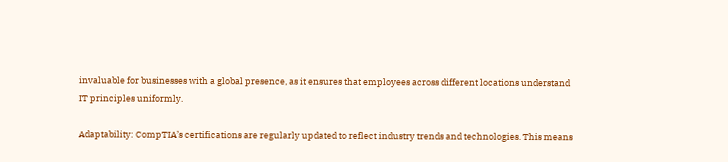invaluable for businesses with a global presence, as it ensures that employees across different locations understand IT principles uniformly.

Adaptability: CompTIA’s certifications are regularly updated to reflect industry trends and technologies. This means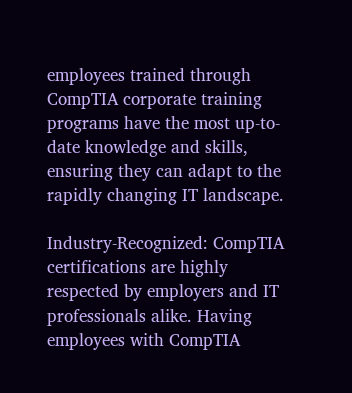employees trained through CompTIA corporate training programs have the most up-to-date knowledge and skills, ensuring they can adapt to the rapidly changing IT landscape.

Industry-Recognized: CompTIA certifications are highly respected by employers and IT professionals alike. Having employees with CompTIA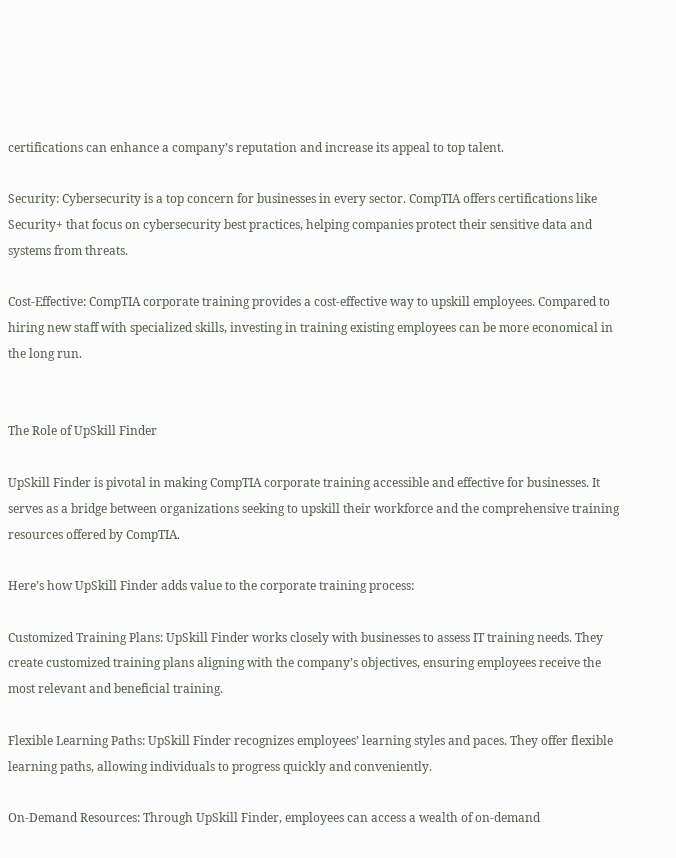certifications can enhance a company’s reputation and increase its appeal to top talent.

Security: Cybersecurity is a top concern for businesses in every sector. CompTIA offers certifications like Security+ that focus on cybersecurity best practices, helping companies protect their sensitive data and systems from threats.

Cost-Effective: CompTIA corporate training provides a cost-effective way to upskill employees. Compared to hiring new staff with specialized skills, investing in training existing employees can be more economical in the long run.


The Role of UpSkill Finder

UpSkill Finder is pivotal in making CompTIA corporate training accessible and effective for businesses. It serves as a bridge between organizations seeking to upskill their workforce and the comprehensive training resources offered by CompTIA.

Here’s how UpSkill Finder adds value to the corporate training process:

Customized Training Plans: UpSkill Finder works closely with businesses to assess IT training needs. They create customized training plans aligning with the company’s objectives, ensuring employees receive the most relevant and beneficial training.

Flexible Learning Paths: UpSkill Finder recognizes employees’ learning styles and paces. They offer flexible learning paths, allowing individuals to progress quickly and conveniently.

On-Demand Resources: Through UpSkill Finder, employees can access a wealth of on-demand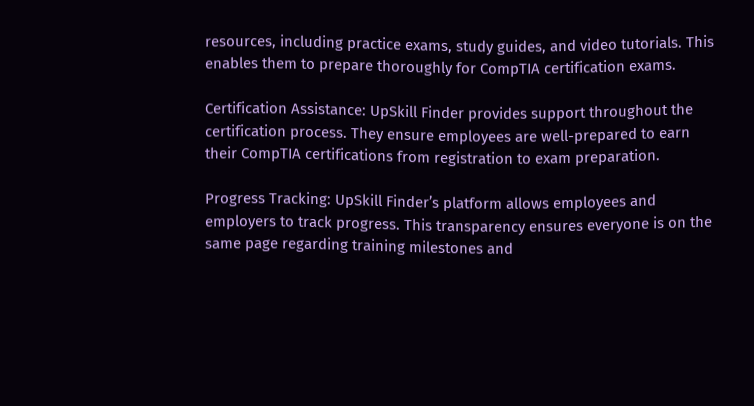resources, including practice exams, study guides, and video tutorials. This enables them to prepare thoroughly for CompTIA certification exams.

Certification Assistance: UpSkill Finder provides support throughout the certification process. They ensure employees are well-prepared to earn their CompTIA certifications from registration to exam preparation.

Progress Tracking: UpSkill Finder’s platform allows employees and employers to track progress. This transparency ensures everyone is on the same page regarding training milestones and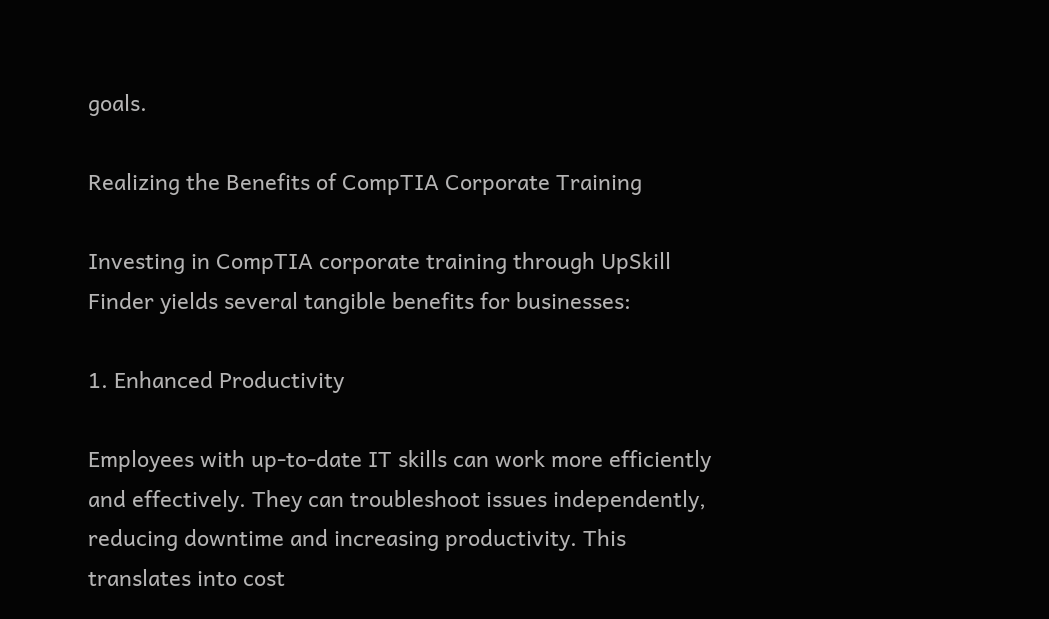goals.

Realizing the Benefits of CompTIA Corporate Training

Investing in CompTIA corporate training through UpSkill Finder yields several tangible benefits for businesses:

1. Enhanced Productivity

Employees with up-to-date IT skills can work more efficiently and effectively. They can troubleshoot issues independently, reducing downtime and increasing productivity. This translates into cost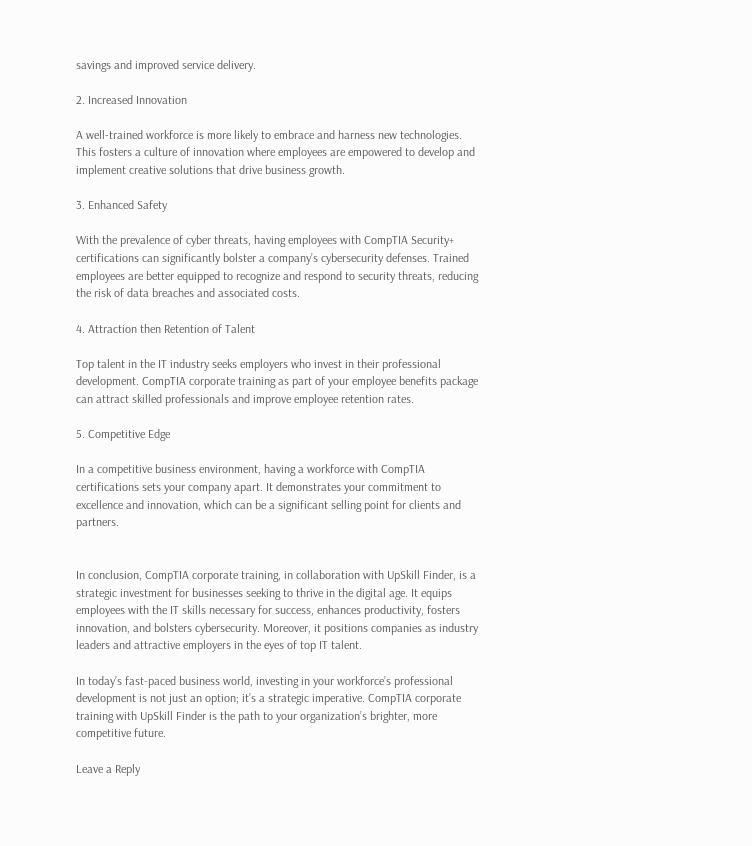savings and improved service delivery.

2. Increased Innovation

A well-trained workforce is more likely to embrace and harness new technologies. This fosters a culture of innovation where employees are empowered to develop and implement creative solutions that drive business growth.

3. Enhanced Safety

With the prevalence of cyber threats, having employees with CompTIA Security+ certifications can significantly bolster a company’s cybersecurity defenses. Trained employees are better equipped to recognize and respond to security threats, reducing the risk of data breaches and associated costs.

4. Attraction then Retention of Talent

Top talent in the IT industry seeks employers who invest in their professional development. CompTIA corporate training as part of your employee benefits package can attract skilled professionals and improve employee retention rates.

5. Competitive Edge

In a competitive business environment, having a workforce with CompTIA certifications sets your company apart. It demonstrates your commitment to excellence and innovation, which can be a significant selling point for clients and partners.


In conclusion, CompTIA corporate training, in collaboration with UpSkill Finder, is a strategic investment for businesses seeking to thrive in the digital age. It equips employees with the IT skills necessary for success, enhances productivity, fosters innovation, and bolsters cybersecurity. Moreover, it positions companies as industry leaders and attractive employers in the eyes of top IT talent.

In today’s fast-paced business world, investing in your workforce’s professional development is not just an option; it’s a strategic imperative. CompTIA corporate training with UpSkill Finder is the path to your organization’s brighter, more competitive future.

Leave a Reply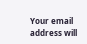Your email address will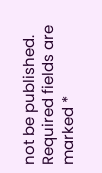not be published. Required fields are marked *